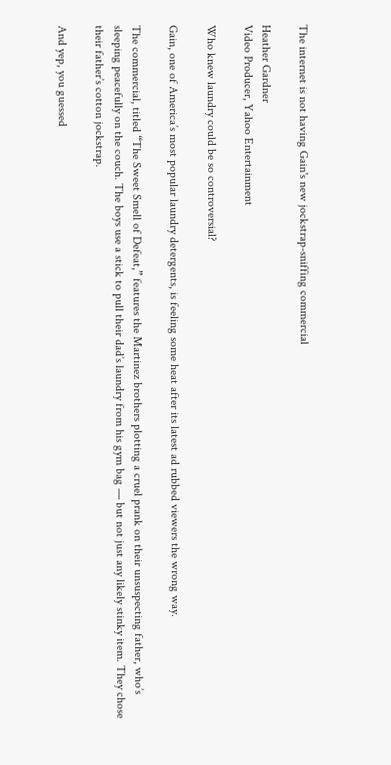The internet is not having Gain's new jockstrap-sniffing commercial

Heather Gardner
Video Producer, Yahoo Entertainment

Who knew laundry could be so controversial?

Gain, one of America’s most popular laundry detergents, is feeling some heat after its latest ad rubbed viewers the wrong way.

The commercial, titled “The Sweet Smell of Defeat,” features the Martinez brothers plotting a cruel prank on their unsuspecting father, who’s sleeping peacefully on the couch. The boys use a stick to pull their dad’s laundry from his gym bag — but not just any likely stinky item. They chose their father’s cotton jockstrap.

And yep, you guessed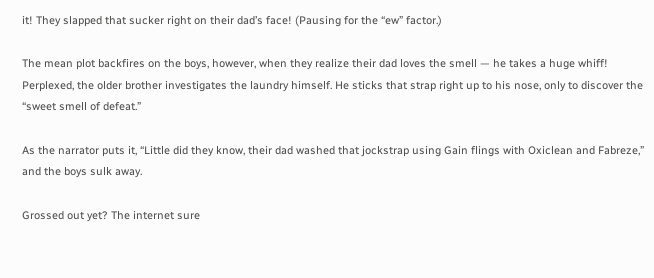it! They slapped that sucker right on their dad’s face! (Pausing for the “ew” factor.)

The mean plot backfires on the boys, however, when they realize their dad loves the smell — he takes a huge whiff! Perplexed, the older brother investigates the laundry himself. He sticks that strap right up to his nose, only to discover the “sweet smell of defeat.”

As the narrator puts it, “Little did they know, their dad washed that jockstrap using Gain flings with Oxiclean and Fabreze,” and the boys sulk away.

Grossed out yet? The internet sure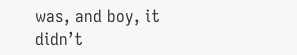was, and boy, it didn’t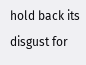hold back its disgust for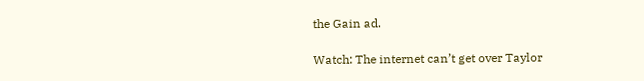the Gain ad.

Watch: The internet can’t get over Taylor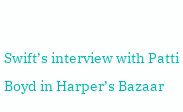Swift’s interview with Patti Boyd in Harper’s Bazaar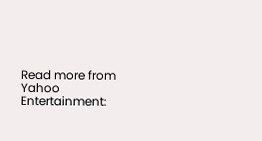Read more from Yahoo Entertainment: